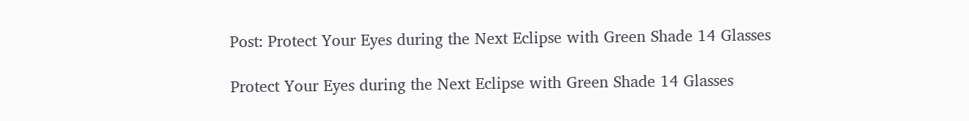Post: Protect Your Eyes during the Next Eclipse with Green Shade 14 Glasses

Protect Your Eyes during the Next Eclipse with Green Shade 14 Glasses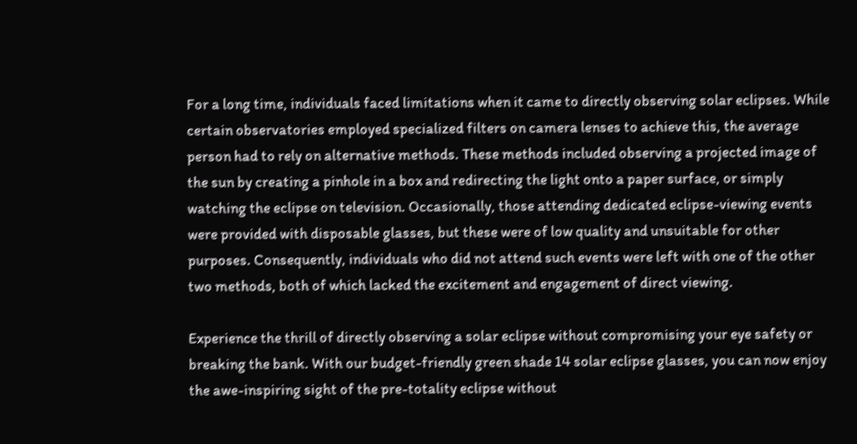For a long time, individuals faced limitations when it came to directly observing solar eclipses. While certain observatories employed specialized filters on camera lenses to achieve this, the average person had to rely on alternative methods. These methods included observing a projected image of the sun by creating a pinhole in a box and redirecting the light onto a paper surface, or simply watching the eclipse on television. Occasionally, those attending dedicated eclipse-viewing events were provided with disposable glasses, but these were of low quality and unsuitable for other purposes. Consequently, individuals who did not attend such events were left with one of the other two methods, both of which lacked the excitement and engagement of direct viewing.

Experience the thrill of directly observing a solar eclipse without compromising your eye safety or breaking the bank. With our budget-friendly green shade 14 solar eclipse glasses, you can now enjoy the awe-inspiring sight of the pre-totality eclipse without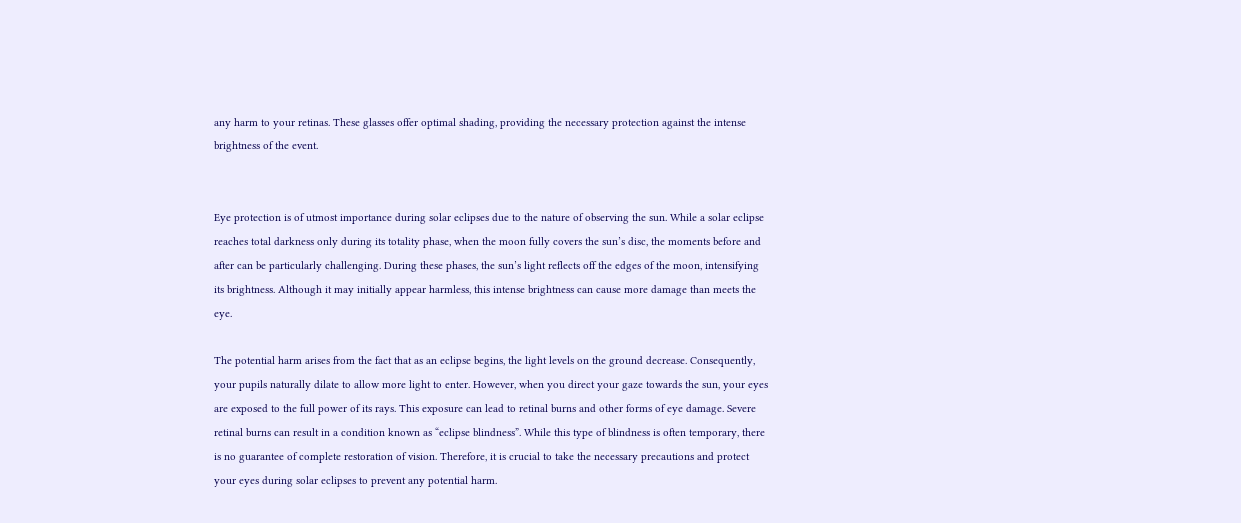any harm to your retinas. These glasses offer optimal shading, providing the necessary protection against the intense brightness of the event.


Eye protection is of utmost importance during solar eclipses due to the nature of observing the sun. While a solar eclipse reaches total darkness only during its totality phase, when the moon fully covers the sun’s disc, the moments before and after can be particularly challenging. During these phases, the sun’s light reflects off the edges of the moon, intensifying its brightness. Although it may initially appear harmless, this intense brightness can cause more damage than meets the eye.

The potential harm arises from the fact that as an eclipse begins, the light levels on the ground decrease. Consequently, your pupils naturally dilate to allow more light to enter. However, when you direct your gaze towards the sun, your eyes are exposed to the full power of its rays. This exposure can lead to retinal burns and other forms of eye damage. Severe retinal burns can result in a condition known as “eclipse blindness”. While this type of blindness is often temporary, there is no guarantee of complete restoration of vision. Therefore, it is crucial to take the necessary precautions and protect your eyes during solar eclipses to prevent any potential harm.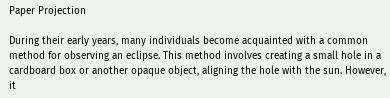Paper Projection

During their early years, many individuals become acquainted with a common method for observing an eclipse. This method involves creating a small hole in a cardboard box or another opaque object, aligning the hole with the sun. However, it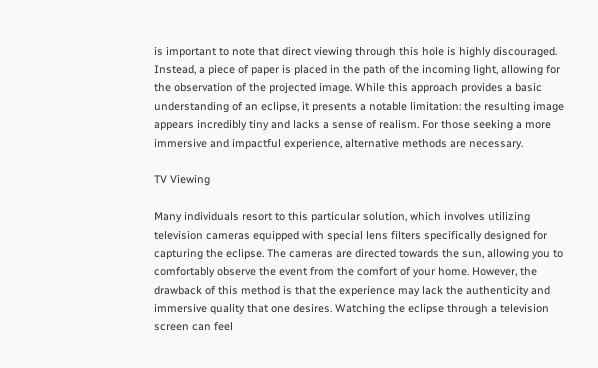is important to note that direct viewing through this hole is highly discouraged. Instead, a piece of paper is placed in the path of the incoming light, allowing for the observation of the projected image. While this approach provides a basic understanding of an eclipse, it presents a notable limitation: the resulting image appears incredibly tiny and lacks a sense of realism. For those seeking a more immersive and impactful experience, alternative methods are necessary.

TV Viewing

Many individuals resort to this particular solution, which involves utilizing television cameras equipped with special lens filters specifically designed for capturing the eclipse. The cameras are directed towards the sun, allowing you to comfortably observe the event from the comfort of your home. However, the drawback of this method is that the experience may lack the authenticity and immersive quality that one desires. Watching the eclipse through a television screen can feel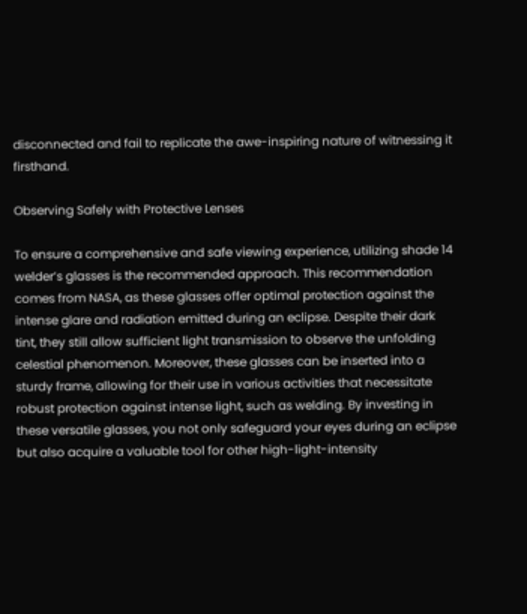disconnected and fail to replicate the awe-inspiring nature of witnessing it firsthand.

Observing Safely with Protective Lenses

To ensure a comprehensive and safe viewing experience, utilizing shade 14 welder’s glasses is the recommended approach. This recommendation comes from NASA, as these glasses offer optimal protection against the intense glare and radiation emitted during an eclipse. Despite their dark tint, they still allow sufficient light transmission to observe the unfolding celestial phenomenon. Moreover, these glasses can be inserted into a sturdy frame, allowing for their use in various activities that necessitate robust protection against intense light, such as welding. By investing in these versatile glasses, you not only safeguard your eyes during an eclipse but also acquire a valuable tool for other high-light-intensity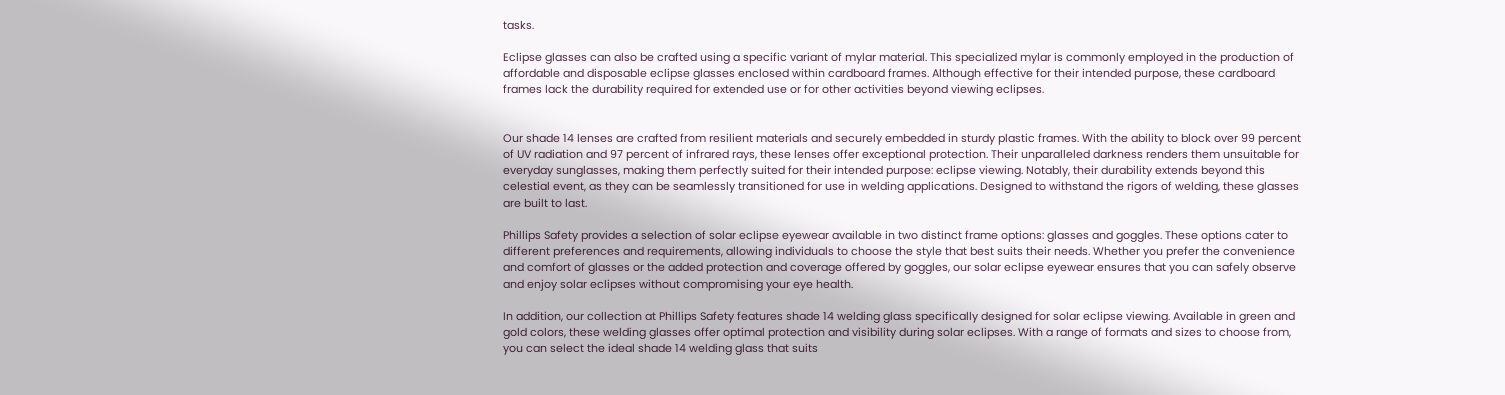tasks.

Eclipse glasses can also be crafted using a specific variant of mylar material. This specialized mylar is commonly employed in the production of affordable and disposable eclipse glasses enclosed within cardboard frames. Although effective for their intended purpose, these cardboard frames lack the durability required for extended use or for other activities beyond viewing eclipses.


Our shade 14 lenses are crafted from resilient materials and securely embedded in sturdy plastic frames. With the ability to block over 99 percent of UV radiation and 97 percent of infrared rays, these lenses offer exceptional protection. Their unparalleled darkness renders them unsuitable for everyday sunglasses, making them perfectly suited for their intended purpose: eclipse viewing. Notably, their durability extends beyond this celestial event, as they can be seamlessly transitioned for use in welding applications. Designed to withstand the rigors of welding, these glasses are built to last.

Phillips Safety provides a selection of solar eclipse eyewear available in two distinct frame options: glasses and goggles. These options cater to different preferences and requirements, allowing individuals to choose the style that best suits their needs. Whether you prefer the convenience and comfort of glasses or the added protection and coverage offered by goggles, our solar eclipse eyewear ensures that you can safely observe and enjoy solar eclipses without compromising your eye health.

In addition, our collection at Phillips Safety features shade 14 welding glass specifically designed for solar eclipse viewing. Available in green and gold colors, these welding glasses offer optimal protection and visibility during solar eclipses. With a range of formats and sizes to choose from, you can select the ideal shade 14 welding glass that suits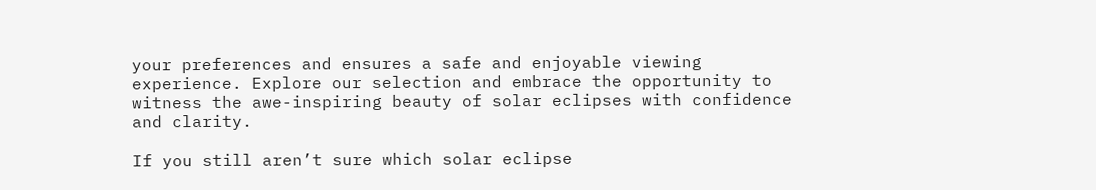your preferences and ensures a safe and enjoyable viewing experience. Explore our selection and embrace the opportunity to witness the awe-inspiring beauty of solar eclipses with confidence and clarity.

If you still aren’t sure which solar eclipse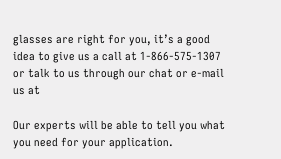glasses are right for you, it’s a good idea to give us a call at 1-866-575-1307 or talk to us through our chat or e-mail us at

Our experts will be able to tell you what you need for your application.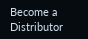Become a Distributor